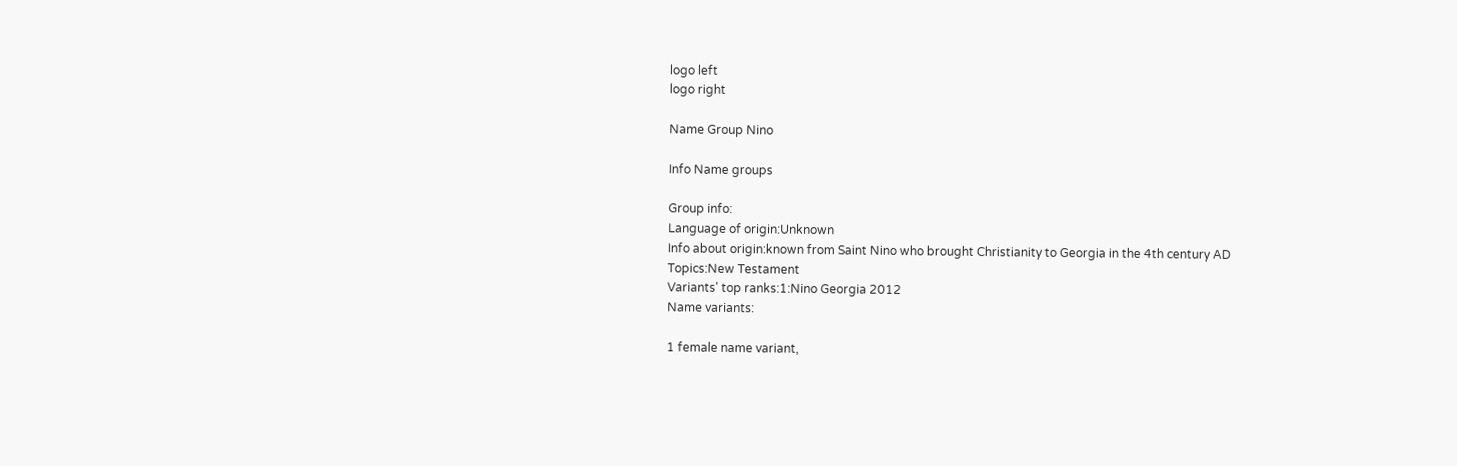logo left
logo right

Name Group Nino

Info Name groups

Group info:
Language of origin:Unknown
Info about origin:known from Saint Nino who brought Christianity to Georgia in the 4th century AD
Topics:New Testament
Variants' top ranks:1:Nino Georgia 2012
Name variants:

1 female name variant,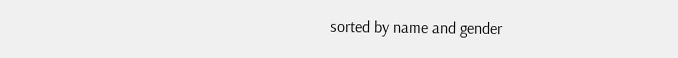sorted by name and gender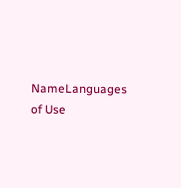NameLanguages of Use